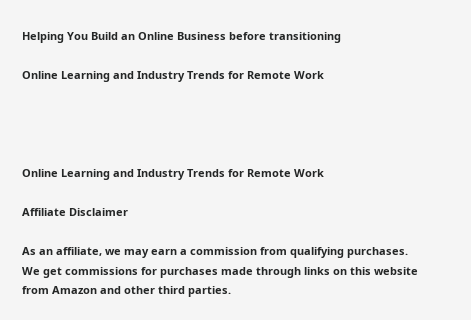Helping You Build an Online Business before transitioning

Online Learning and Industry Trends for Remote Work




Online Learning and Industry Trends for Remote Work

Affiliate Disclaimer

As an affiliate, we may earn a commission from qualifying purchases. We get commissions for purchases made through links on this website from Amazon and other third parties.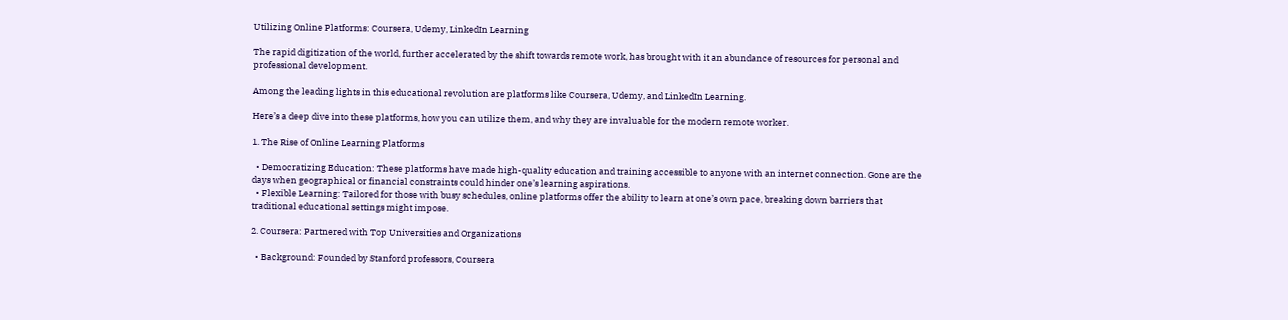Utilizing Online Platforms: Coursera, Udemy, LinkedIn Learning

The rapid digitization of the world, further accelerated by the shift towards remote work, has brought with it an abundance of resources for personal and professional development.

Among the leading lights in this educational revolution are platforms like Coursera, Udemy, and LinkedIn Learning.

Here’s a deep dive into these platforms, how you can utilize them, and why they are invaluable for the modern remote worker.

1. The Rise of Online Learning Platforms

  • Democratizing Education: These platforms have made high-quality education and training accessible to anyone with an internet connection. Gone are the days when geographical or financial constraints could hinder one’s learning aspirations.
  • Flexible Learning: Tailored for those with busy schedules, online platforms offer the ability to learn at one’s own pace, breaking down barriers that traditional educational settings might impose.

2. Coursera: Partnered with Top Universities and Organizations

  • Background: Founded by Stanford professors, Coursera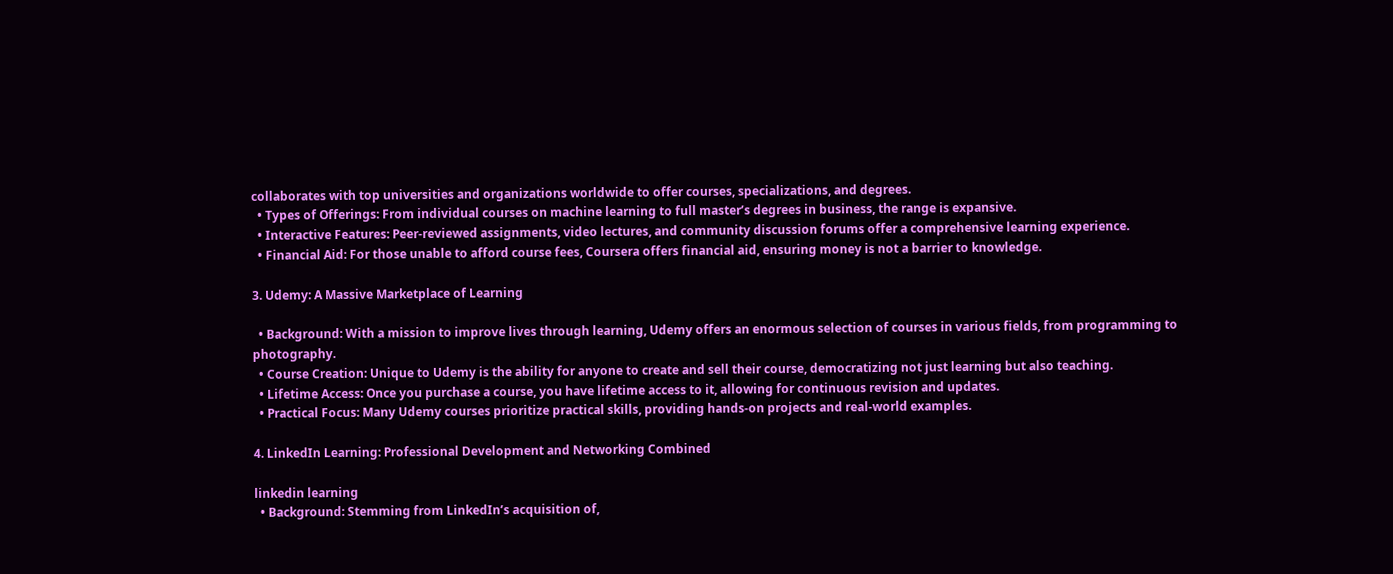collaborates with top universities and organizations worldwide to offer courses, specializations, and degrees.
  • Types of Offerings: From individual courses on machine learning to full master’s degrees in business, the range is expansive.
  • Interactive Features: Peer-reviewed assignments, video lectures, and community discussion forums offer a comprehensive learning experience.
  • Financial Aid: For those unable to afford course fees, Coursera offers financial aid, ensuring money is not a barrier to knowledge.

3. Udemy: A Massive Marketplace of Learning

  • Background: With a mission to improve lives through learning, Udemy offers an enormous selection of courses in various fields, from programming to photography.
  • Course Creation: Unique to Udemy is the ability for anyone to create and sell their course, democratizing not just learning but also teaching.
  • Lifetime Access: Once you purchase a course, you have lifetime access to it, allowing for continuous revision and updates.
  • Practical Focus: Many Udemy courses prioritize practical skills, providing hands-on projects and real-world examples.

4. LinkedIn Learning: Professional Development and Networking Combined

linkedin learning
  • Background: Stemming from LinkedIn’s acquisition of,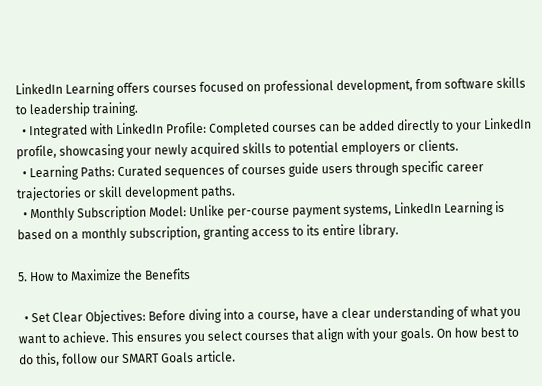LinkedIn Learning offers courses focused on professional development, from software skills to leadership training.
  • Integrated with LinkedIn Profile: Completed courses can be added directly to your LinkedIn profile, showcasing your newly acquired skills to potential employers or clients.
  • Learning Paths: Curated sequences of courses guide users through specific career trajectories or skill development paths.
  • Monthly Subscription Model: Unlike per-course payment systems, LinkedIn Learning is based on a monthly subscription, granting access to its entire library.

5. How to Maximize the Benefits

  • Set Clear Objectives: Before diving into a course, have a clear understanding of what you want to achieve. This ensures you select courses that align with your goals. On how best to do this, follow our SMART Goals article.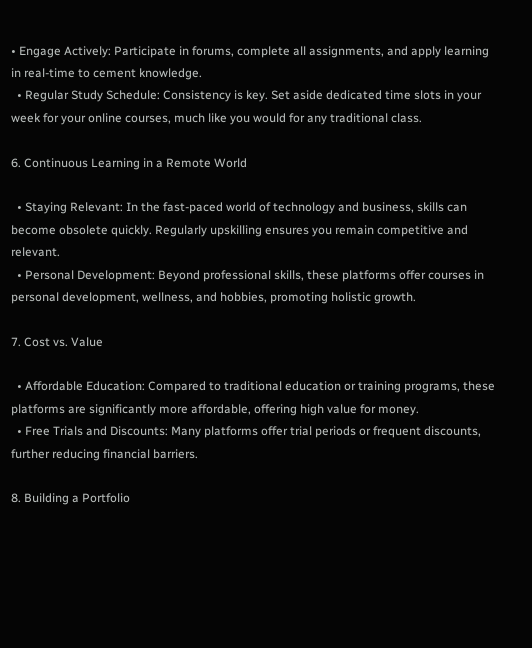• Engage Actively: Participate in forums, complete all assignments, and apply learning in real-time to cement knowledge.
  • Regular Study Schedule: Consistency is key. Set aside dedicated time slots in your week for your online courses, much like you would for any traditional class.

6. Continuous Learning in a Remote World

  • Staying Relevant: In the fast-paced world of technology and business, skills can become obsolete quickly. Regularly upskilling ensures you remain competitive and relevant.
  • Personal Development: Beyond professional skills, these platforms offer courses in personal development, wellness, and hobbies, promoting holistic growth.

7. Cost vs. Value

  • Affordable Education: Compared to traditional education or training programs, these platforms are significantly more affordable, offering high value for money.
  • Free Trials and Discounts: Many platforms offer trial periods or frequent discounts, further reducing financial barriers.

8. Building a Portfolio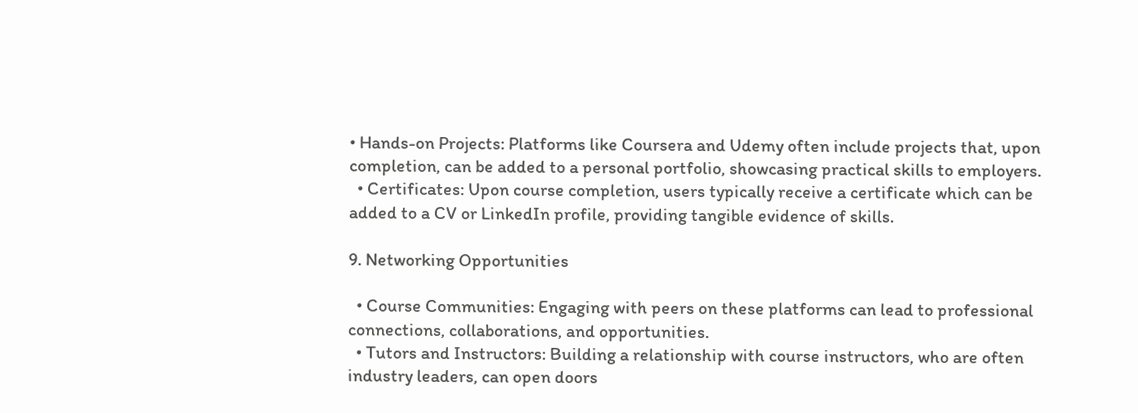• Hands-on Projects: Platforms like Coursera and Udemy often include projects that, upon completion, can be added to a personal portfolio, showcasing practical skills to employers.
  • Certificates: Upon course completion, users typically receive a certificate which can be added to a CV or LinkedIn profile, providing tangible evidence of skills.

9. Networking Opportunities

  • Course Communities: Engaging with peers on these platforms can lead to professional connections, collaborations, and opportunities.
  • Tutors and Instructors: Building a relationship with course instructors, who are often industry leaders, can open doors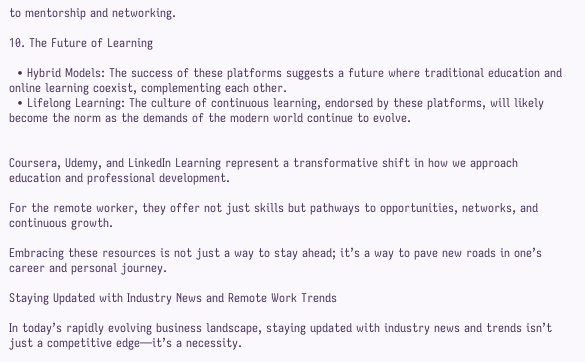to mentorship and networking.

10. The Future of Learning

  • Hybrid Models: The success of these platforms suggests a future where traditional education and online learning coexist, complementing each other.
  • Lifelong Learning: The culture of continuous learning, endorsed by these platforms, will likely become the norm as the demands of the modern world continue to evolve.


Coursera, Udemy, and LinkedIn Learning represent a transformative shift in how we approach education and professional development.

For the remote worker, they offer not just skills but pathways to opportunities, networks, and continuous growth.

Embracing these resources is not just a way to stay ahead; it’s a way to pave new roads in one’s career and personal journey.

Staying Updated with Industry News and Remote Work Trends

In today’s rapidly evolving business landscape, staying updated with industry news and trends isn’t just a competitive edge—it’s a necessity.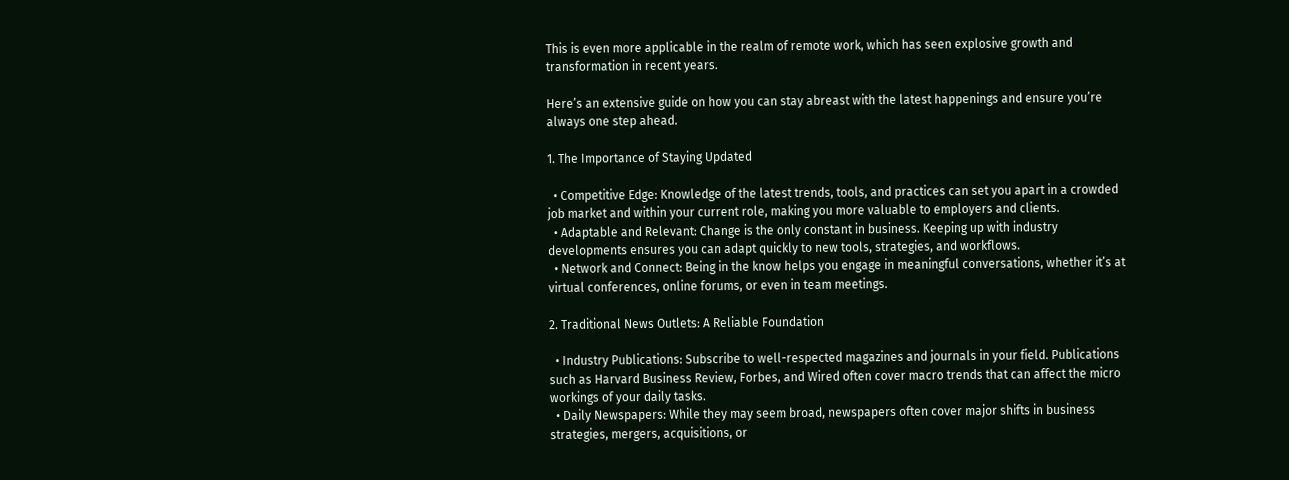This is even more applicable in the realm of remote work, which has seen explosive growth and transformation in recent years.

Here’s an extensive guide on how you can stay abreast with the latest happenings and ensure you’re always one step ahead.

1. The Importance of Staying Updated

  • Competitive Edge: Knowledge of the latest trends, tools, and practices can set you apart in a crowded job market and within your current role, making you more valuable to employers and clients.
  • Adaptable and Relevant: Change is the only constant in business. Keeping up with industry developments ensures you can adapt quickly to new tools, strategies, and workflows.
  • Network and Connect: Being in the know helps you engage in meaningful conversations, whether it’s at virtual conferences, online forums, or even in team meetings.

2. Traditional News Outlets: A Reliable Foundation

  • Industry Publications: Subscribe to well-respected magazines and journals in your field. Publications such as Harvard Business Review, Forbes, and Wired often cover macro trends that can affect the micro workings of your daily tasks.
  • Daily Newspapers: While they may seem broad, newspapers often cover major shifts in business strategies, mergers, acquisitions, or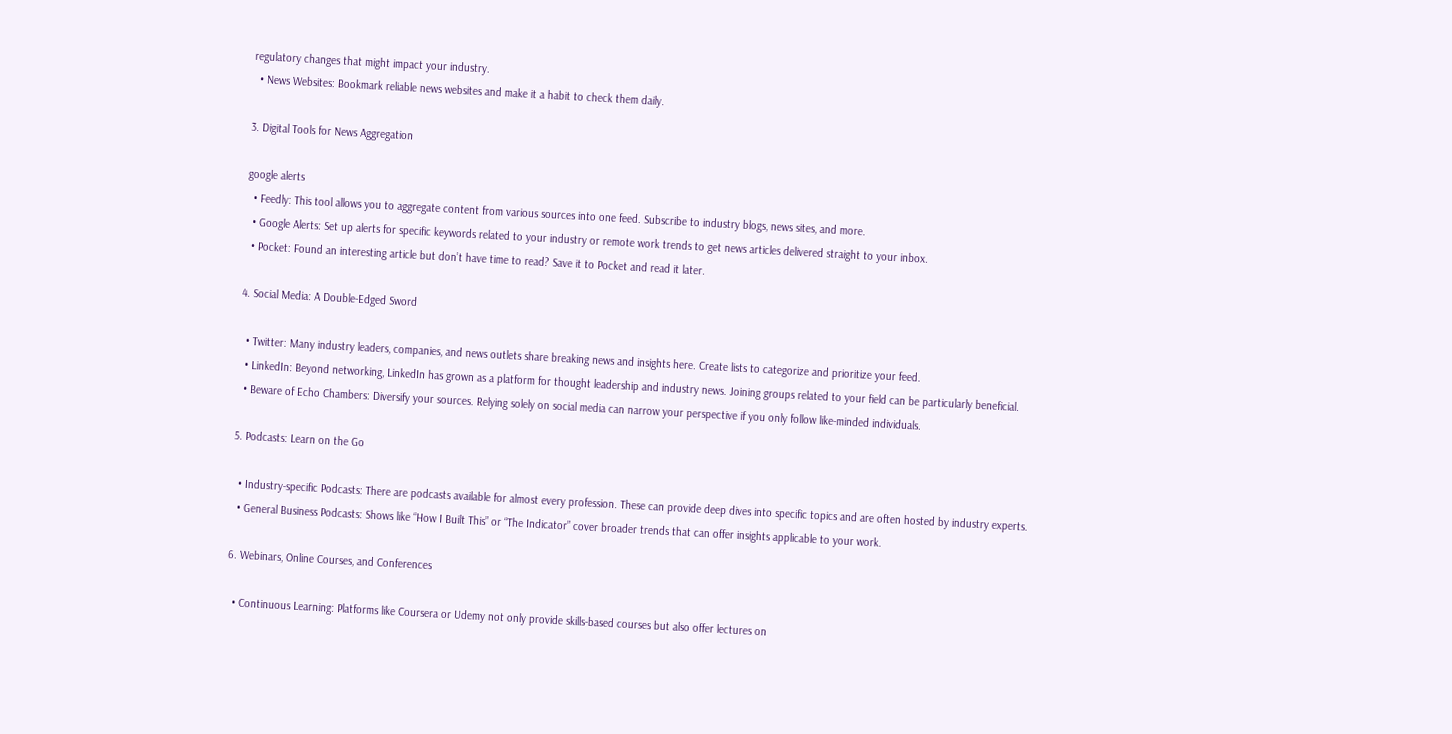regulatory changes that might impact your industry.
  • News Websites: Bookmark reliable news websites and make it a habit to check them daily.

3. Digital Tools for News Aggregation

google alerts
  • Feedly: This tool allows you to aggregate content from various sources into one feed. Subscribe to industry blogs, news sites, and more.
  • Google Alerts: Set up alerts for specific keywords related to your industry or remote work trends to get news articles delivered straight to your inbox.
  • Pocket: Found an interesting article but don’t have time to read? Save it to Pocket and read it later.

4. Social Media: A Double-Edged Sword

  • Twitter: Many industry leaders, companies, and news outlets share breaking news and insights here. Create lists to categorize and prioritize your feed.
  • LinkedIn: Beyond networking, LinkedIn has grown as a platform for thought leadership and industry news. Joining groups related to your field can be particularly beneficial.
  • Beware of Echo Chambers: Diversify your sources. Relying solely on social media can narrow your perspective if you only follow like-minded individuals.

5. Podcasts: Learn on the Go

  • Industry-specific Podcasts: There are podcasts available for almost every profession. These can provide deep dives into specific topics and are often hosted by industry experts.
  • General Business Podcasts: Shows like “How I Built This” or “The Indicator” cover broader trends that can offer insights applicable to your work.

6. Webinars, Online Courses, and Conferences

  • Continuous Learning: Platforms like Coursera or Udemy not only provide skills-based courses but also offer lectures on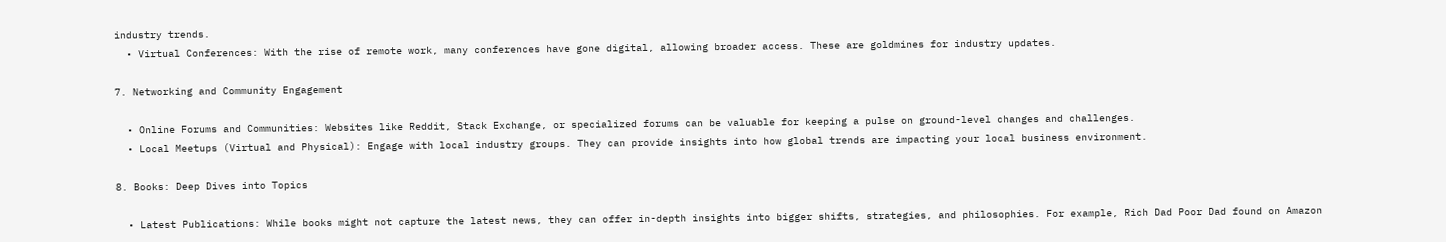industry trends.
  • Virtual Conferences: With the rise of remote work, many conferences have gone digital, allowing broader access. These are goldmines for industry updates.

7. Networking and Community Engagement

  • Online Forums and Communities: Websites like Reddit, Stack Exchange, or specialized forums can be valuable for keeping a pulse on ground-level changes and challenges.
  • Local Meetups (Virtual and Physical): Engage with local industry groups. They can provide insights into how global trends are impacting your local business environment.

8. Books: Deep Dives into Topics

  • Latest Publications: While books might not capture the latest news, they can offer in-depth insights into bigger shifts, strategies, and philosophies. For example, Rich Dad Poor Dad found on Amazon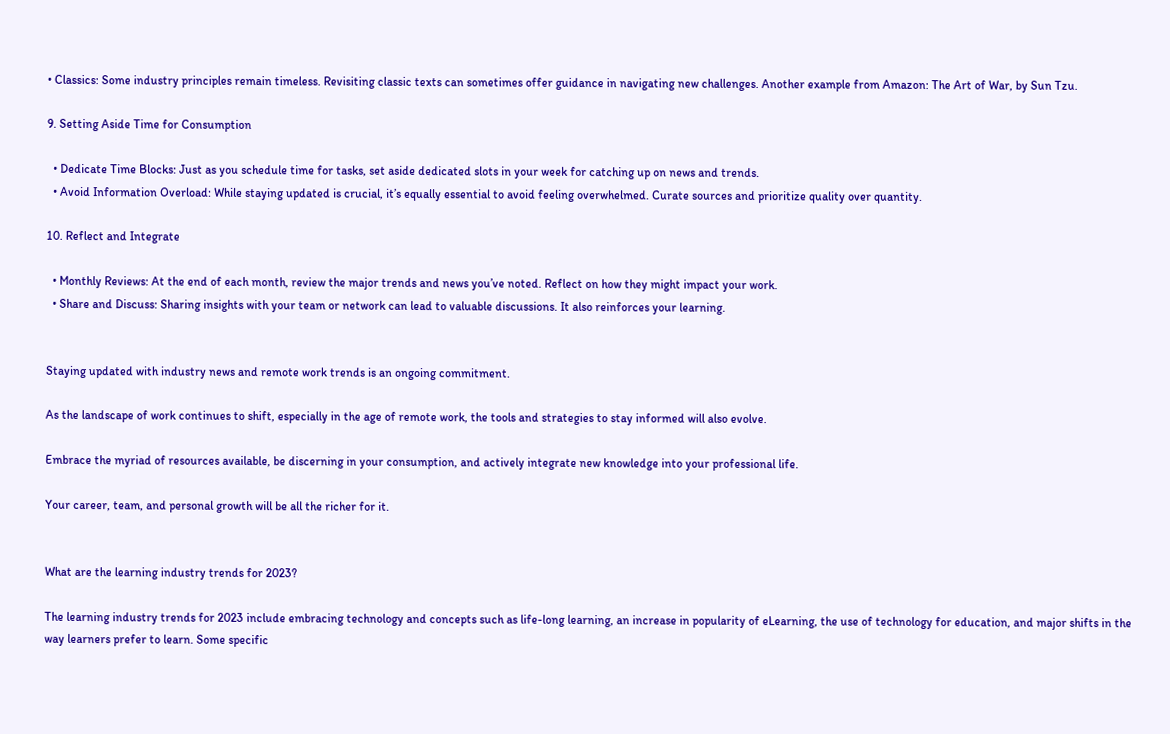• Classics: Some industry principles remain timeless. Revisiting classic texts can sometimes offer guidance in navigating new challenges. Another example from Amazon: The Art of War, by Sun Tzu.

9. Setting Aside Time for Consumption

  • Dedicate Time Blocks: Just as you schedule time for tasks, set aside dedicated slots in your week for catching up on news and trends.
  • Avoid Information Overload: While staying updated is crucial, it’s equally essential to avoid feeling overwhelmed. Curate sources and prioritize quality over quantity.

10. Reflect and Integrate

  • Monthly Reviews: At the end of each month, review the major trends and news you’ve noted. Reflect on how they might impact your work.
  • Share and Discuss: Sharing insights with your team or network can lead to valuable discussions. It also reinforces your learning.


Staying updated with industry news and remote work trends is an ongoing commitment.

As the landscape of work continues to shift, especially in the age of remote work, the tools and strategies to stay informed will also evolve.

Embrace the myriad of resources available, be discerning in your consumption, and actively integrate new knowledge into your professional life.

Your career, team, and personal growth will be all the richer for it.


What are the learning industry trends for 2023?

The learning industry trends for 2023 include embracing technology and concepts such as life-long learning, an increase in popularity of eLearning, the use of technology for education, and major shifts in the way learners prefer to learn. Some specific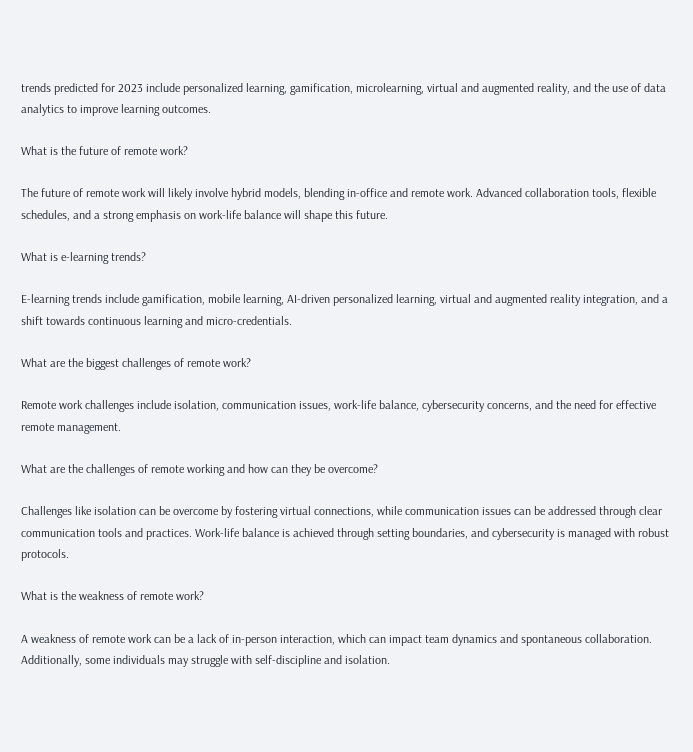trends predicted for 2023 include personalized learning, gamification, microlearning, virtual and augmented reality, and the use of data analytics to improve learning outcomes.

What is the future of remote work?

The future of remote work will likely involve hybrid models, blending in-office and remote work. Advanced collaboration tools, flexible schedules, and a strong emphasis on work-life balance will shape this future.

What is e-learning trends?

E-learning trends include gamification, mobile learning, AI-driven personalized learning, virtual and augmented reality integration, and a shift towards continuous learning and micro-credentials.

What are the biggest challenges of remote work?

Remote work challenges include isolation, communication issues, work-life balance, cybersecurity concerns, and the need for effective remote management.

What are the challenges of remote working and how can they be overcome?

Challenges like isolation can be overcome by fostering virtual connections, while communication issues can be addressed through clear communication tools and practices. Work-life balance is achieved through setting boundaries, and cybersecurity is managed with robust protocols.

What is the weakness of remote work?

A weakness of remote work can be a lack of in-person interaction, which can impact team dynamics and spontaneous collaboration. Additionally, some individuals may struggle with self-discipline and isolation.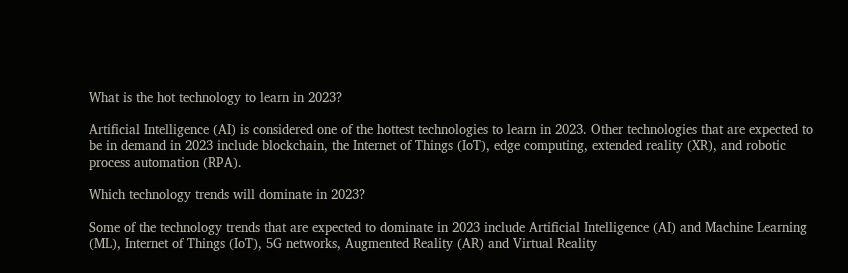What is the hot technology to learn in 2023?

Artificial Intelligence (AI) is considered one of the hottest technologies to learn in 2023. Other technologies that are expected to be in demand in 2023 include blockchain, the Internet of Things (IoT), edge computing, extended reality (XR), and robotic process automation (RPA).

Which technology trends will dominate in 2023?

Some of the technology trends that are expected to dominate in 2023 include Artificial Intelligence (AI) and Machine Learning (ML), Internet of Things (IoT), 5G networks, Augmented Reality (AR) and Virtual Reality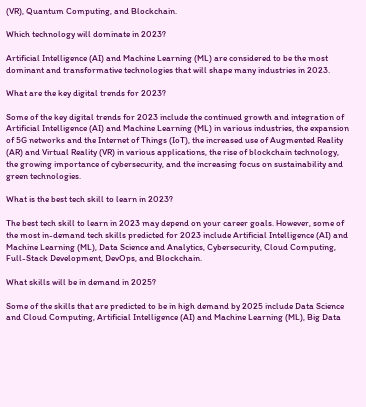(VR), Quantum Computing, and Blockchain.

Which technology will dominate in 2023?

Artificial Intelligence (AI) and Machine Learning (ML) are considered to be the most dominant and transformative technologies that will shape many industries in 2023.

What are the key digital trends for 2023?

Some of the key digital trends for 2023 include the continued growth and integration of Artificial Intelligence (AI) and Machine Learning (ML) in various industries, the expansion of 5G networks and the Internet of Things (IoT), the increased use of Augmented Reality (AR) and Virtual Reality (VR) in various applications, the rise of blockchain technology, the growing importance of cybersecurity, and the increasing focus on sustainability and green technologies.

What is the best tech skill to learn in 2023?

The best tech skill to learn in 2023 may depend on your career goals. However, some of the most in-demand tech skills predicted for 2023 include Artificial Intelligence (AI) and Machine Learning (ML), Data Science and Analytics, Cybersecurity, Cloud Computing, Full-Stack Development, DevOps, and Blockchain.

What skills will be in demand in 2025?

Some of the skills that are predicted to be in high demand by 2025 include Data Science and Cloud Computing, Artificial Intelligence (AI) and Machine Learning (ML), Big Data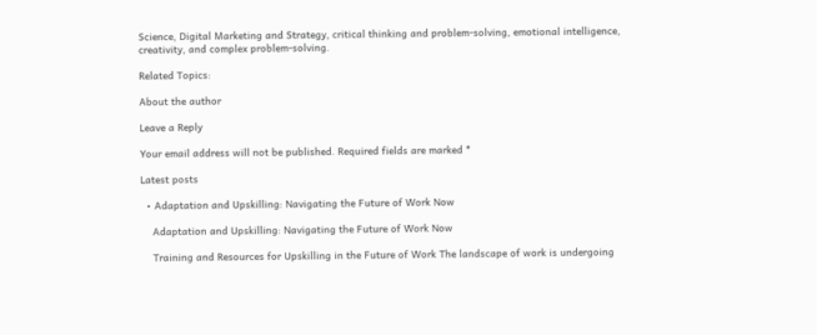Science, Digital Marketing and Strategy, critical thinking and problem-solving, emotional intelligence, creativity, and complex problem-solving.

Related Topics:

About the author

Leave a Reply

Your email address will not be published. Required fields are marked *

Latest posts

  • Adaptation and Upskilling: Navigating the Future of Work Now

    Adaptation and Upskilling: Navigating the Future of Work Now

    Training and Resources for Upskilling in the Future of Work The landscape of work is undergoing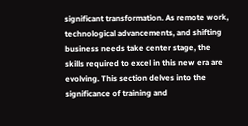significant transformation. As remote work, technological advancements, and shifting business needs take center stage, the skills required to excel in this new era are evolving. This section delves into the significance of training and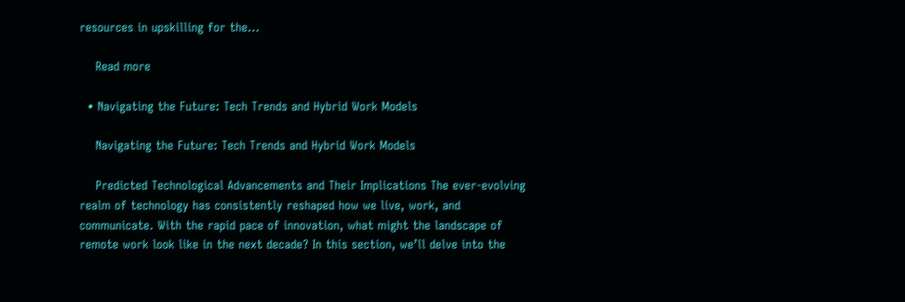resources in upskilling for the…

    Read more

  • Navigating the Future: Tech Trends and Hybrid Work Models

    Navigating the Future: Tech Trends and Hybrid Work Models

    Predicted Technological Advancements and Their Implications The ever-evolving realm of technology has consistently reshaped how we live, work, and communicate. With the rapid pace of innovation, what might the landscape of remote work look like in the next decade? In this section, we’ll delve into the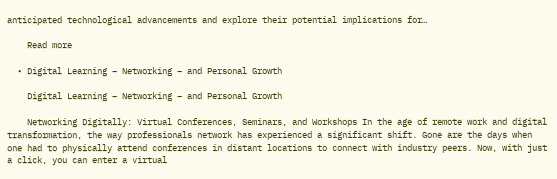anticipated technological advancements and explore their potential implications for…

    Read more

  • Digital Learning – Networking – and Personal Growth

    Digital Learning – Networking – and Personal Growth

    Networking Digitally: Virtual Conferences, Seminars, and Workshops In the age of remote work and digital transformation, the way professionals network has experienced a significant shift. Gone are the days when one had to physically attend conferences in distant locations to connect with industry peers. Now, with just a click, you can enter a virtual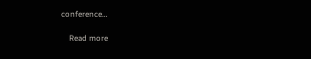conference…

    Read more